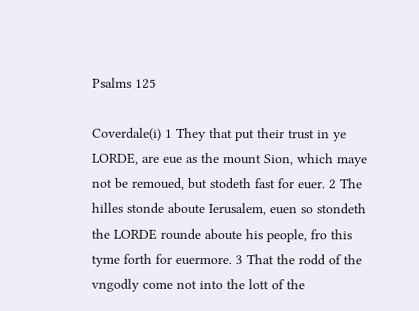Psalms 125

Coverdale(i) 1 They that put their trust in ye LORDE, are eue as the mount Sion, which maye not be remoued, but stodeth fast for euer. 2 The hilles stonde aboute Ierusalem, euen so stondeth the LORDE rounde aboute his people, fro this tyme forth for euermore. 3 That the rodd of the vngodly come not into the lott of the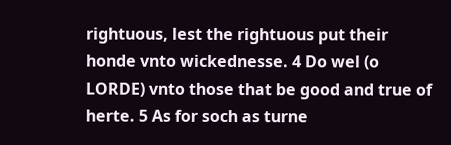rightuous, lest the rightuous put their honde vnto wickednesse. 4 Do wel (o LORDE) vnto those that be good and true of herte. 5 As for soch as turne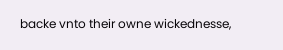backe vnto their owne wickednesse,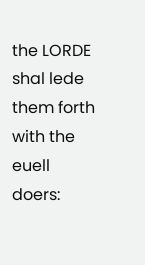the LORDE shal lede them forth with the euell doers: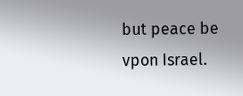but peace be vpon Israel.